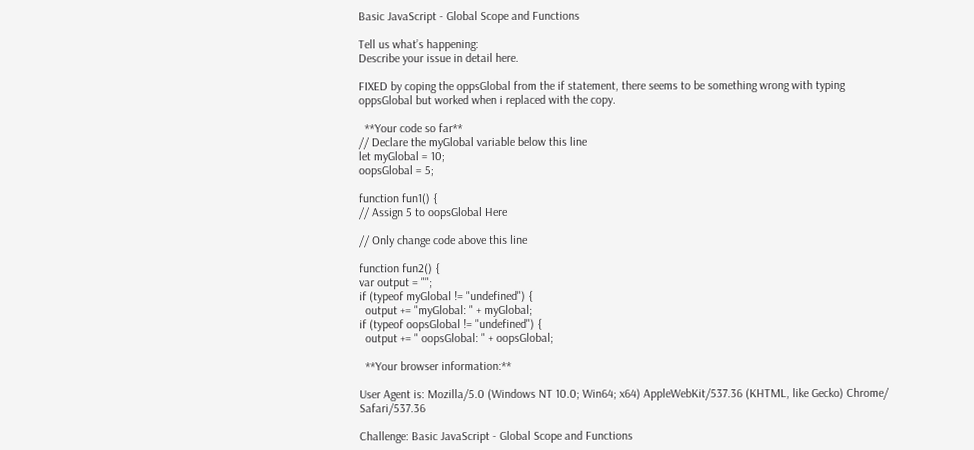Basic JavaScript - Global Scope and Functions

Tell us what’s happening:
Describe your issue in detail here.

FIXED by coping the oppsGlobal from the if statement, there seems to be something wrong with typing oppsGlobal but worked when i replaced with the copy.

  **Your code so far**
// Declare the myGlobal variable below this line
let myGlobal = 10;
oopsGlobal = 5;

function fun1() {
// Assign 5 to oopsGlobal Here

// Only change code above this line

function fun2() {
var output = "";
if (typeof myGlobal != "undefined") {
  output += "myGlobal: " + myGlobal;
if (typeof oopsGlobal != "undefined") {
  output += " oopsGlobal: " + oopsGlobal;

  **Your browser information:**

User Agent is: Mozilla/5.0 (Windows NT 10.0; Win64; x64) AppleWebKit/537.36 (KHTML, like Gecko) Chrome/ Safari/537.36

Challenge: Basic JavaScript - Global Scope and Functions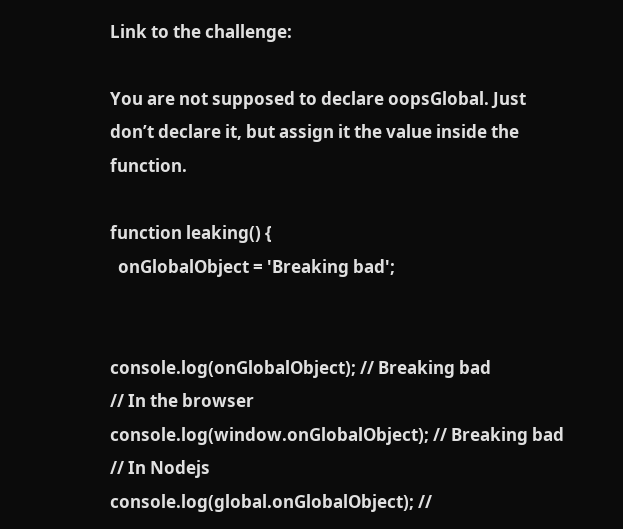Link to the challenge:

You are not supposed to declare oopsGlobal. Just don’t declare it, but assign it the value inside the function.

function leaking() {
  onGlobalObject = 'Breaking bad';


console.log(onGlobalObject); // Breaking bad
// In the browser
console.log(window.onGlobalObject); // Breaking bad
// In Nodejs
console.log(global.onGlobalObject); //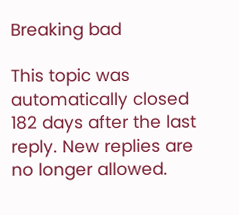Breaking bad

This topic was automatically closed 182 days after the last reply. New replies are no longer allowed.